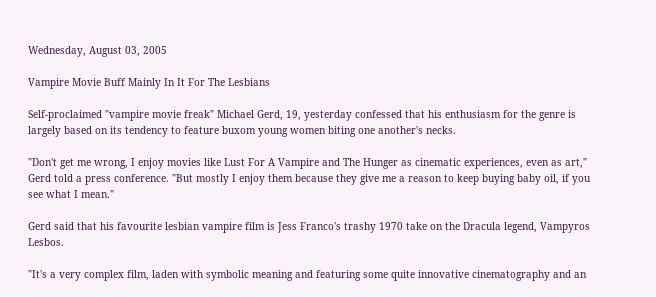Wednesday, August 03, 2005

Vampire Movie Buff Mainly In It For The Lesbians

Self-proclaimed "vampire movie freak" Michael Gerd, 19, yesterday confessed that his enthusiasm for the genre is largely based on its tendency to feature buxom young women biting one another's necks.

"Don't get me wrong, I enjoy movies like Lust For A Vampire and The Hunger as cinematic experiences, even as art," Gerd told a press conference. "But mostly I enjoy them because they give me a reason to keep buying baby oil, if you see what I mean."

Gerd said that his favourite lesbian vampire film is Jess Franco's trashy 1970 take on the Dracula legend, Vampyros Lesbos.

"It's a very complex film, laden with symbolic meaning and featuring some quite innovative cinematography and an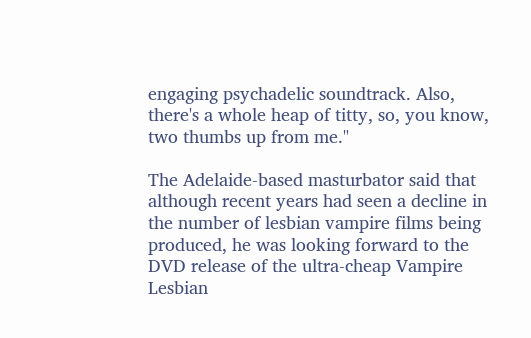engaging psychadelic soundtrack. Also, there's a whole heap of titty, so, you know, two thumbs up from me."

The Adelaide-based masturbator said that although recent years had seen a decline in the number of lesbian vampire films being produced, he was looking forward to the DVD release of the ultra-cheap Vampire Lesbian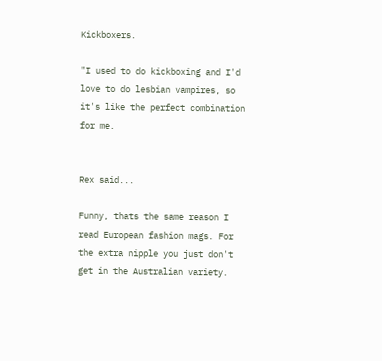Kickboxers.

"I used to do kickboxing and I'd love to do lesbian vampires, so it's like the perfect combination for me.


Rex said...

Funny, thats the same reason I read European fashion mags. For the extra nipple you just don't get in the Australian variety.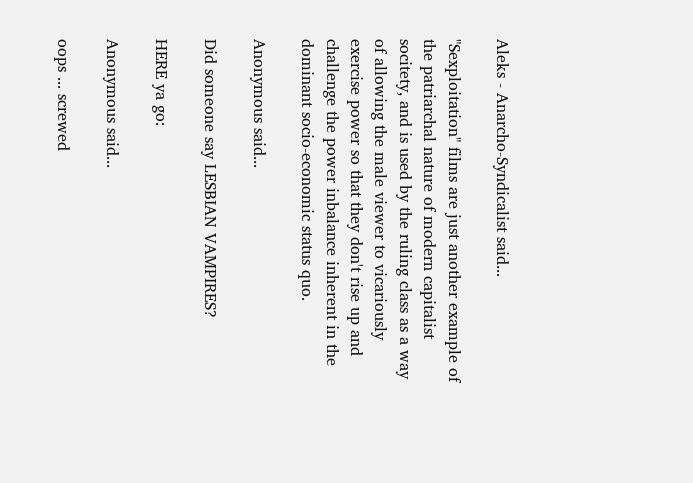Aleks - Anarcho-Syndicalist said...

"Sexploitation" films are just another example of the patriarchal nature of modern capitalist socitety, and is used by the ruling class as a way of allowing the male viewer to vicariously exercise power so that they don't rise up and challenge the power inbalance inherent in the dominant socio-economic status quo.

Anonymous said...

Did someone say LESBIAN VAMPIRES?

HERE ya go:

Anonymous said...

oops ... screwed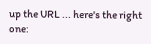up the URL ... here's the right one: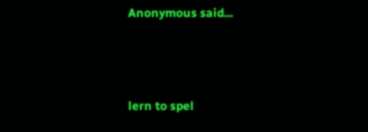Anonymous said...



lern to spel